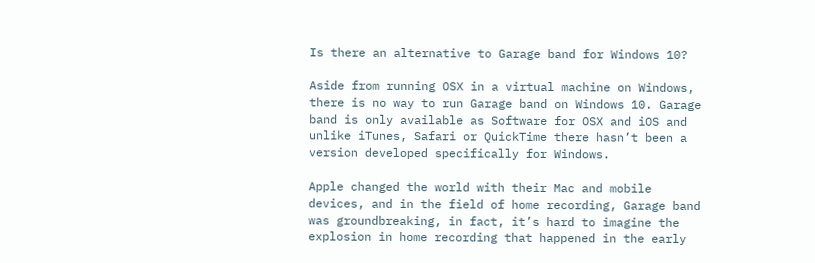Is there an alternative to Garage band for Windows 10?

Aside from running OSX in a virtual machine on Windows, there is no way to run Garage band on Windows 10. Garage band is only available as Software for OSX and iOS and unlike iTunes, Safari or QuickTime there hasn’t been a version developed specifically for Windows.

Apple changed the world with their Mac and mobile devices, and in the field of home recording, Garage band was groundbreaking, in fact, it’s hard to imagine the explosion in home recording that happened in the early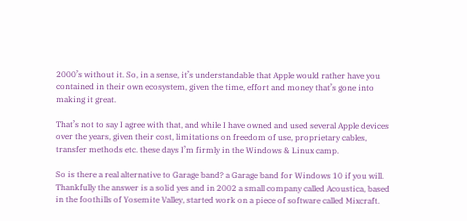2000’s without it. So, in a sense, it’s understandable that Apple would rather have you contained in their own ecosystem, given the time, effort and money that’s gone into making it great.

That’s not to say I agree with that, and while I have owned and used several Apple devices over the years, given their cost, limitations on freedom of use, proprietary cables, transfer methods etc. these days I’m firmly in the Windows & Linux camp.

So is there a real alternative to Garage band? a Garage band for Windows 10 if you will. Thankfully the answer is a solid yes and in 2002 a small company called Acoustica, based in the foothills of Yosemite Valley, started work on a piece of software called Mixcraft.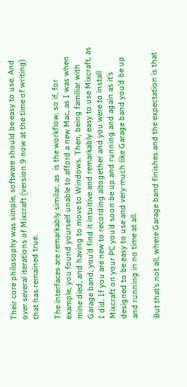Their core philosophy was simple, software should be easy to use. And over several iterations of Mixcraft (version 9 now at the time of writing) that has remained true.

The interfaces are remarkably similar, as  is the workflow, so if, for example, you found yourself unable to afford a new Mac, as I was when mine died, and having to move to Windows. Then, being familiar with Garage band, you’d find it intuitive and remarkably easy to use Mixcraft, as I did. If you are new to recording altogether and you were to install Mixcraft on your PC you’d soon be up and running and again as it’s designed to be easy to use and very much like Garage band you’d be up and running in no time at all.

But that’s not all, where Garage band finishes and the expectation is that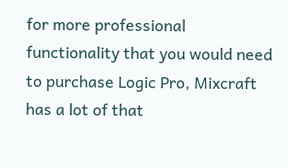for more professional functionality that you would need to purchase Logic Pro, Mixcraft has a lot of that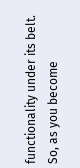functionality under its belt. So, as you become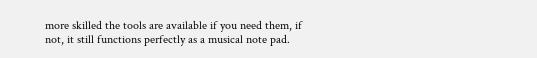more skilled the tools are available if you need them, if not, it still functions perfectly as a musical note pad.